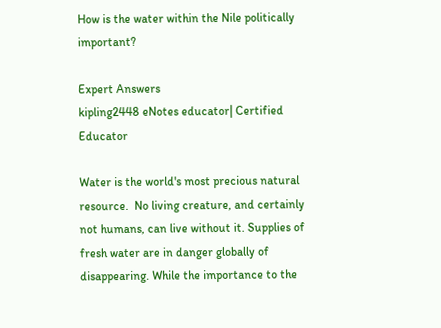How is the water within the Nile politically important?

Expert Answers
kipling2448 eNotes educator| Certified Educator

Water is the world's most precious natural resource.  No living creature, and certainly not humans, can live without it. Supplies of fresh water are in danger globally of disappearing. While the importance to the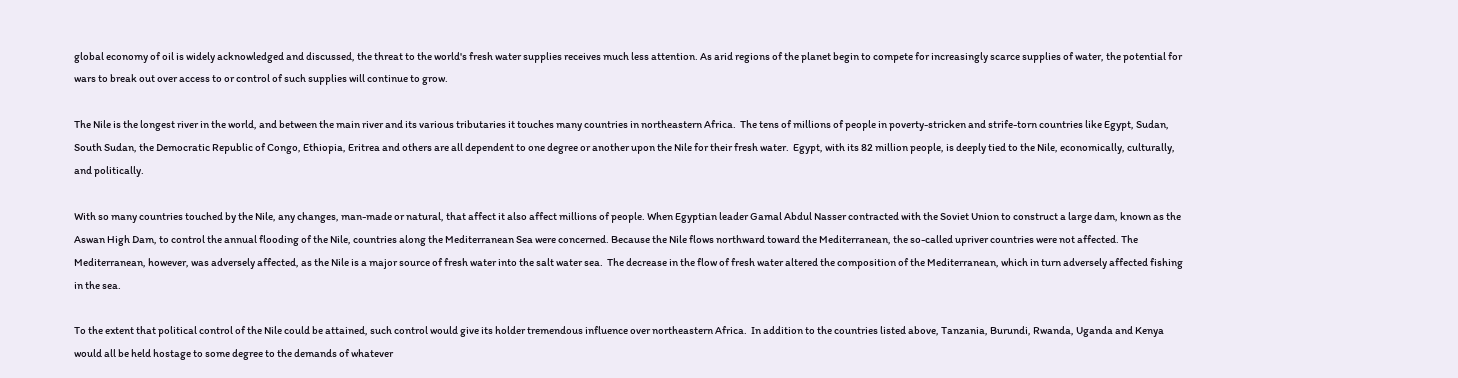global economy of oil is widely acknowledged and discussed, the threat to the world's fresh water supplies receives much less attention. As arid regions of the planet begin to compete for increasingly scarce supplies of water, the potential for wars to break out over access to or control of such supplies will continue to grow.

The Nile is the longest river in the world, and between the main river and its various tributaries it touches many countries in northeastern Africa.  The tens of millions of people in poverty-stricken and strife-torn countries like Egypt, Sudan, South Sudan, the Democratic Republic of Congo, Ethiopia, Eritrea and others are all dependent to one degree or another upon the Nile for their fresh water.  Egypt, with its 82 million people, is deeply tied to the Nile, economically, culturally, and politically.

With so many countries touched by the Nile, any changes, man-made or natural, that affect it also affect millions of people. When Egyptian leader Gamal Abdul Nasser contracted with the Soviet Union to construct a large dam, known as the Aswan High Dam, to control the annual flooding of the Nile, countries along the Mediterranean Sea were concerned. Because the Nile flows northward toward the Mediterranean, the so-called upriver countries were not affected. The Mediterranean, however, was adversely affected, as the Nile is a major source of fresh water into the salt water sea.  The decrease in the flow of fresh water altered the composition of the Mediterranean, which in turn adversely affected fishing in the sea.

To the extent that political control of the Nile could be attained, such control would give its holder tremendous influence over northeastern Africa.  In addition to the countries listed above, Tanzania, Burundi, Rwanda, Uganda and Kenya would all be held hostage to some degree to the demands of whatever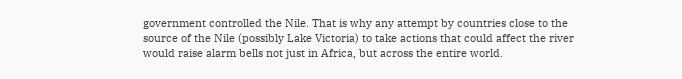government controlled the Nile. That is why any attempt by countries close to the source of the Nile (possibly Lake Victoria) to take actions that could affect the river would raise alarm bells not just in Africa, but across the entire world.